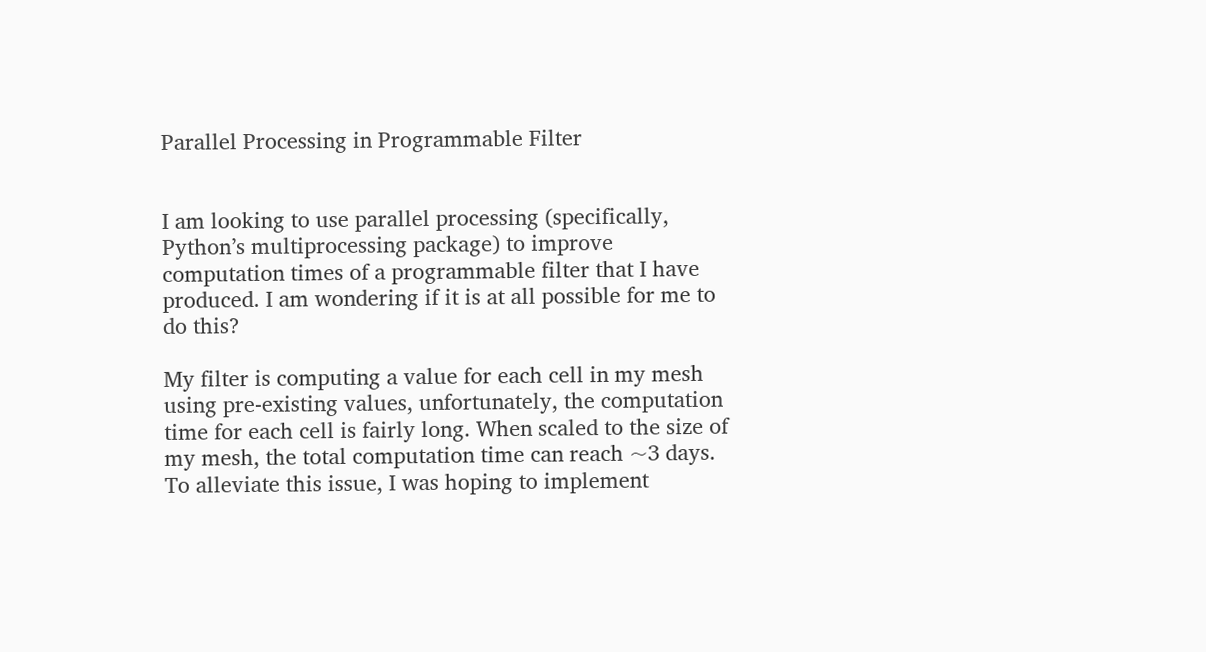Parallel Processing in Programmable Filter


I am looking to use parallel processing (specifically, Python’s multiprocessing package) to improve computation times of a programmable filter that I have produced. I am wondering if it is at all possible for me to do this?

My filter is computing a value for each cell in my mesh using pre-existing values, unfortunately, the computation time for each cell is fairly long. When scaled to the size of my mesh, the total computation time can reach ~3 days. To alleviate this issue, I was hoping to implement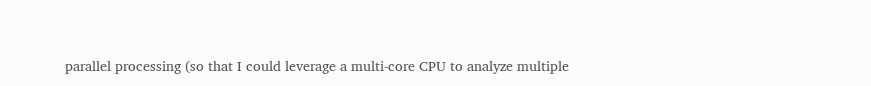parallel processing (so that I could leverage a multi-core CPU to analyze multiple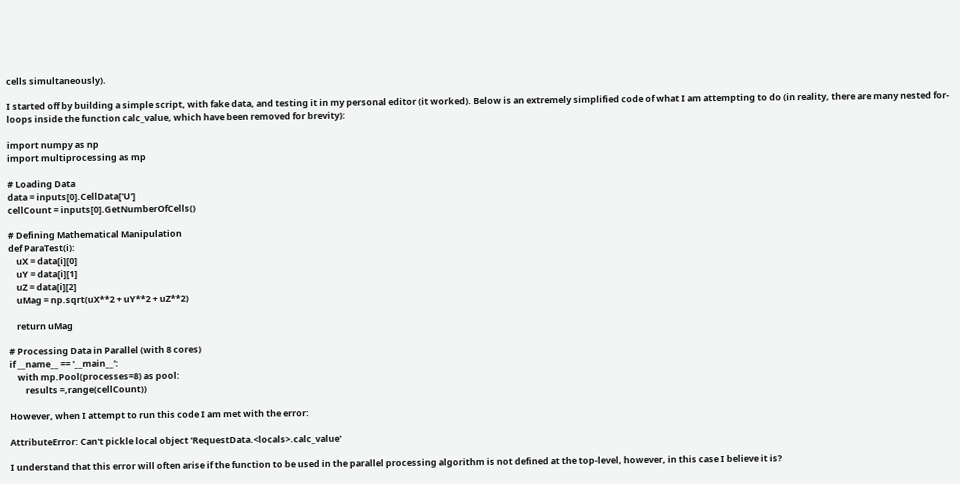cells simultaneously).

I started off by building a simple script, with fake data, and testing it in my personal editor (it worked). Below is an extremely simplified code of what I am attempting to do (in reality, there are many nested for-loops inside the function calc_value, which have been removed for brevity):

import numpy as np
import multiprocessing as mp

# Loading Data
data = inputs[0].CellData['U']
cellCount = inputs[0].GetNumberOfCells()

# Defining Mathematical Manipulation
def ParaTest(i):
    uX = data[i][0]
    uY = data[i][1]
    uZ = data[i][2]
    uMag = np.sqrt(uX**2 + uY**2 + uZ**2)

    return uMag

# Processing Data in Parallel (with 8 cores)
if __name__ == '__main__':
    with mp.Pool(processes=8) as pool:
        results =,range(cellCount))

However, when I attempt to run this code I am met with the error:

AttributeError: Can't pickle local object 'RequestData.<locals>.calc_value'

I understand that this error will often arise if the function to be used in the parallel processing algorithm is not defined at the top-level, however, in this case I believe it is?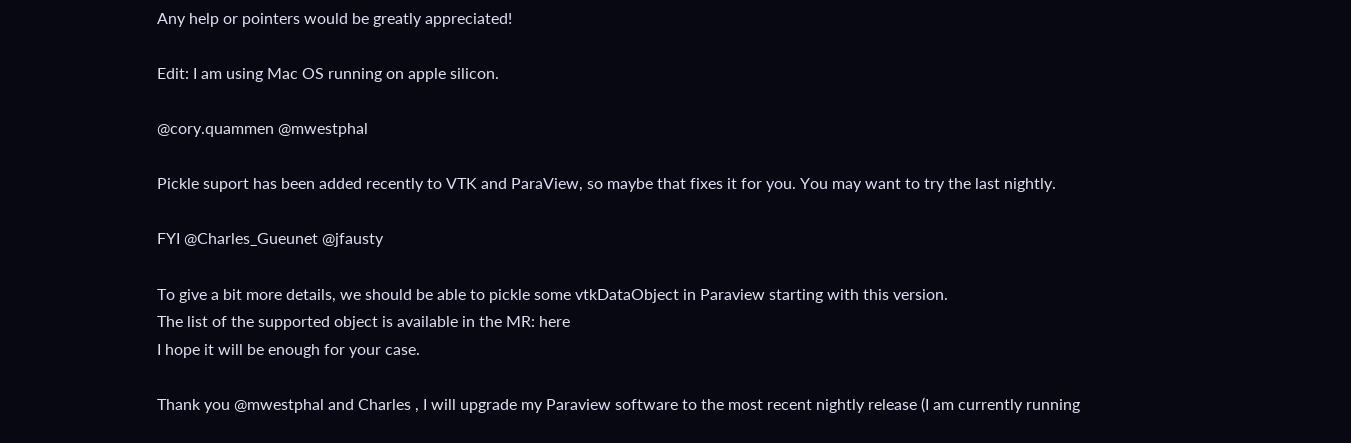Any help or pointers would be greatly appreciated!

Edit: I am using Mac OS running on apple silicon.

@cory.quammen @mwestphal

Pickle suport has been added recently to VTK and ParaView, so maybe that fixes it for you. You may want to try the last nightly.

FYI @Charles_Gueunet @jfausty

To give a bit more details, we should be able to pickle some vtkDataObject in Paraview starting with this version.
The list of the supported object is available in the MR: here
I hope it will be enough for your case.

Thank you @mwestphal and Charles , I will upgrade my Paraview software to the most recent nightly release (I am currently running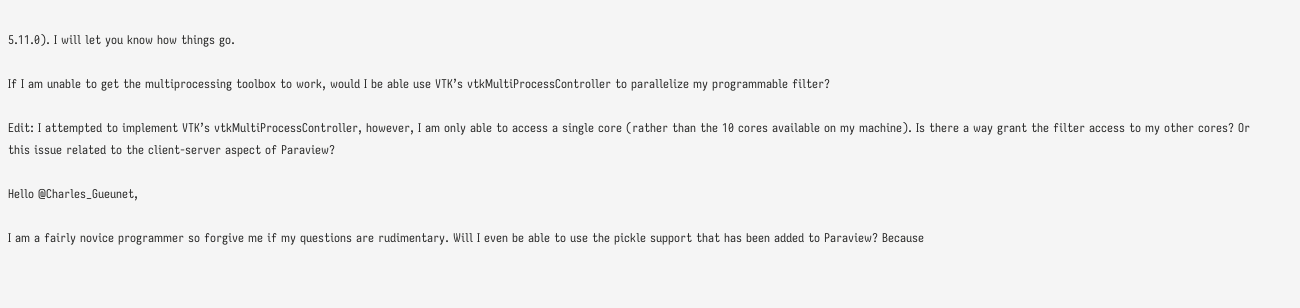5.11.0). I will let you know how things go.

If I am unable to get the multiprocessing toolbox to work, would I be able use VTK’s vtkMultiProcessController to parallelize my programmable filter?

Edit: I attempted to implement VTK’s vtkMultiProcessController, however, I am only able to access a single core (rather than the 10 cores available on my machine). Is there a way grant the filter access to my other cores? Or this issue related to the client-server aspect of Paraview?

Hello @Charles_Gueunet,

I am a fairly novice programmer so forgive me if my questions are rudimentary. Will I even be able to use the pickle support that has been added to Paraview? Because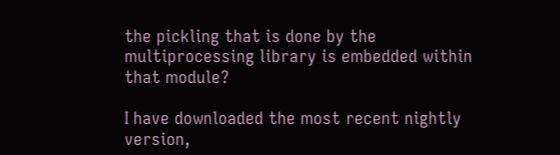the pickling that is done by the multiprocessing library is embedded within that module?

I have downloaded the most recent nightly version,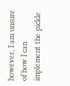however, I am unsure of how I can implement the pickle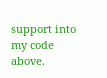support into my code above.